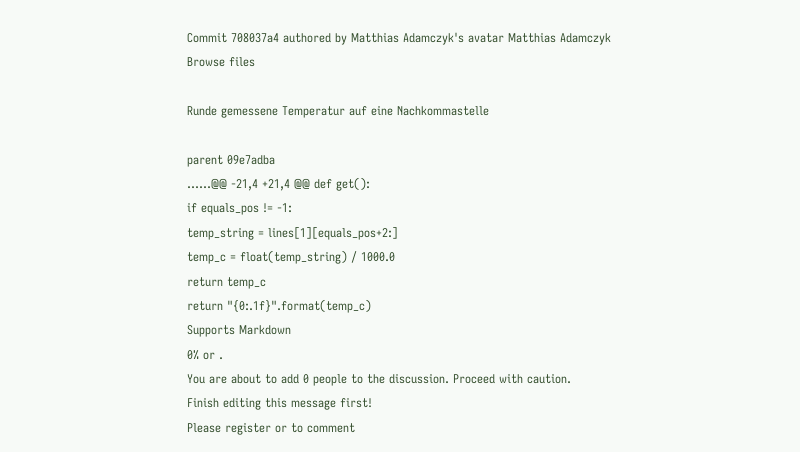Commit 708037a4 authored by Matthias Adamczyk's avatar Matthias Adamczyk
Browse files

Runde gemessene Temperatur auf eine Nachkommastelle

parent 09e7adba
......@@ -21,4 +21,4 @@ def get():
if equals_pos != -1:
temp_string = lines[1][equals_pos+2:]
temp_c = float(temp_string) / 1000.0
return temp_c
return "{0:.1f}".format(temp_c)
Supports Markdown
0% or .
You are about to add 0 people to the discussion. Proceed with caution.
Finish editing this message first!
Please register or to comment